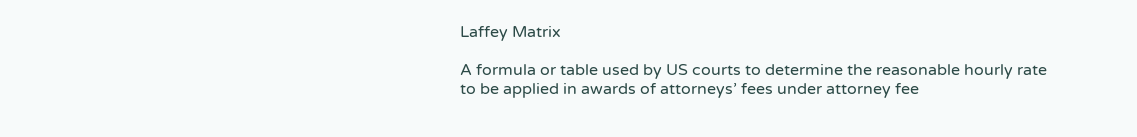Laffey Matrix

A formula or table used by US courts to determine the reasonable hourly rate to be applied in awards of attorneys’ fees under attorney fee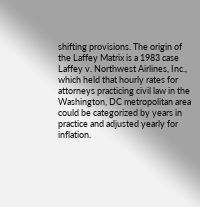shifting provisions. The origin of the Laffey Matrix is a 1983 case Laffey v. Northwest Airlines, Inc., which held that hourly rates for attorneys practicing civil law in the Washington, DC metropolitan area could be categorized by years in practice and adjusted yearly for inflation.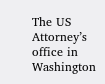The US Attorney’s office in Washington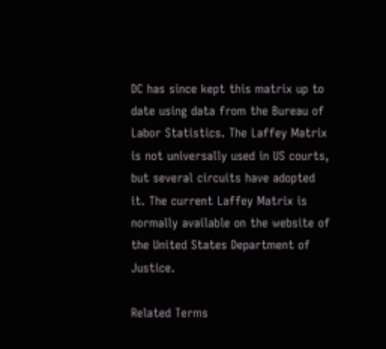DC has since kept this matrix up to date using data from the Bureau of Labor Statistics. The Laffey Matrix is not universally used in US courts, but several circuits have adopted it. The current Laffey Matrix is normally available on the website of the United States Department of Justice.

Related Terms